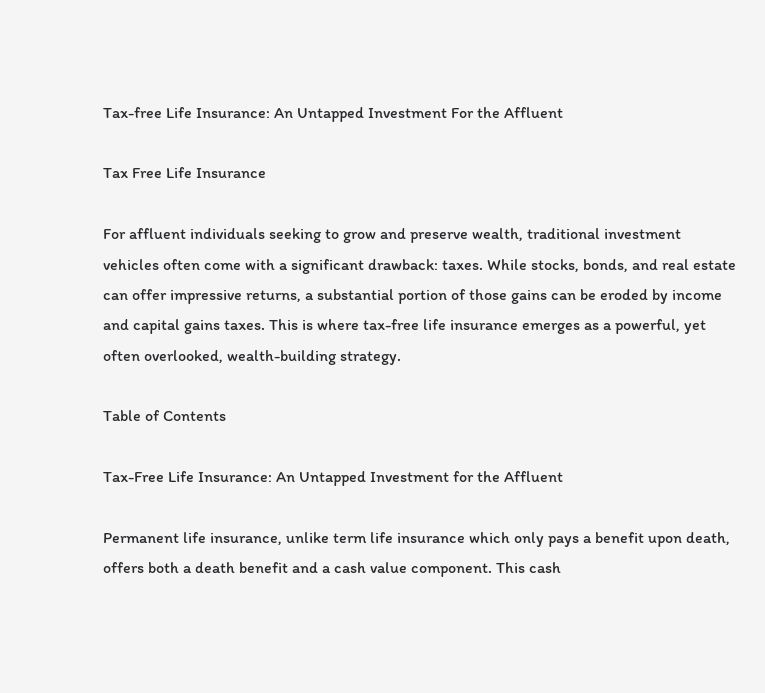Tax-free Life Insurance: An Untapped Investment For the Affluent

Tax Free Life Insurance

For affluent individuals seeking to grow and preserve wealth, traditional investment vehicles often come with a significant drawback: taxes. While stocks, bonds, and real estate can offer impressive returns, a substantial portion of those gains can be eroded by income and capital gains taxes. This is where tax-free life insurance emerges as a powerful, yet often overlooked, wealth-building strategy.

Table of Contents

Tax-Free Life Insurance: An Untapped Investment for the Affluent

Permanent life insurance, unlike term life insurance which only pays a benefit upon death, offers both a death benefit and a cash value component. This cash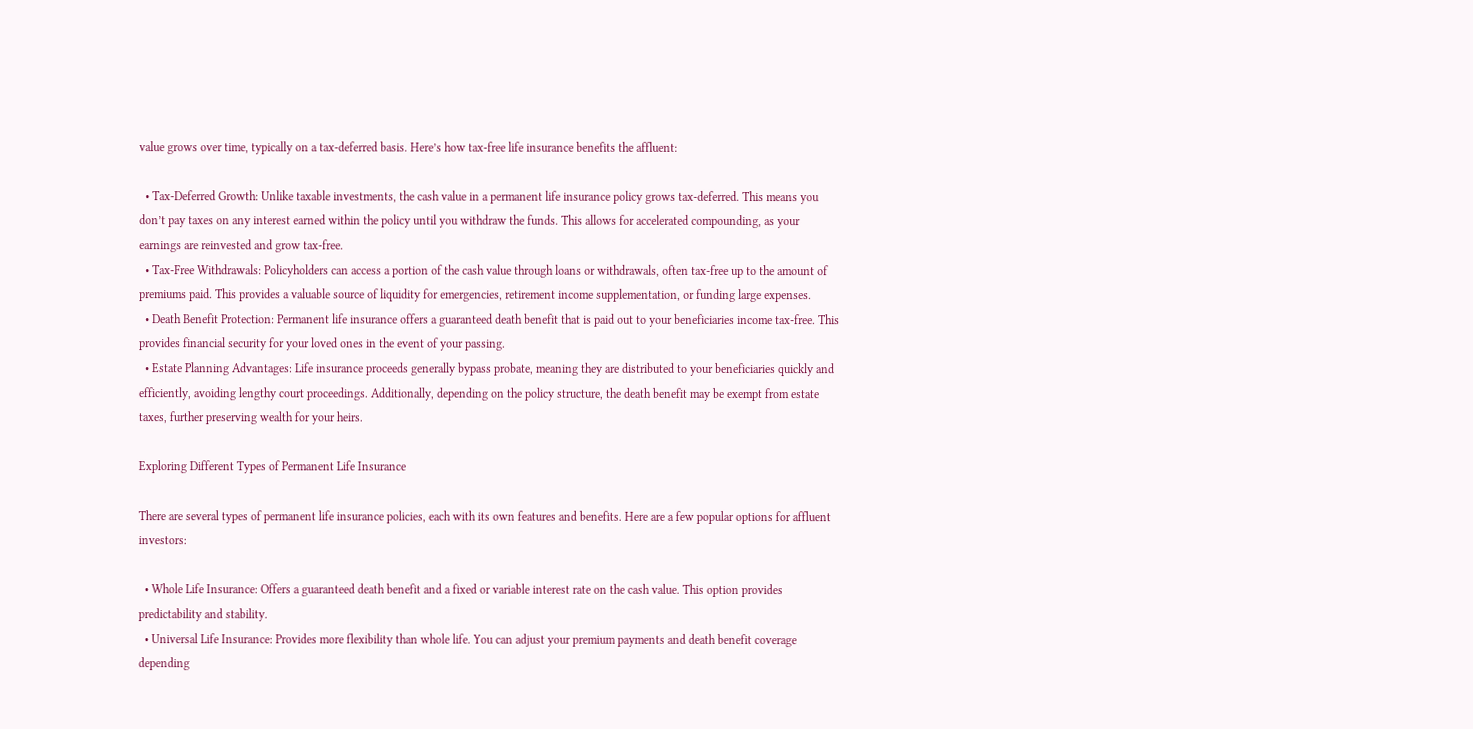value grows over time, typically on a tax-deferred basis. Here’s how tax-free life insurance benefits the affluent:

  • Tax-Deferred Growth: Unlike taxable investments, the cash value in a permanent life insurance policy grows tax-deferred. This means you don’t pay taxes on any interest earned within the policy until you withdraw the funds. This allows for accelerated compounding, as your earnings are reinvested and grow tax-free.
  • Tax-Free Withdrawals: Policyholders can access a portion of the cash value through loans or withdrawals, often tax-free up to the amount of premiums paid. This provides a valuable source of liquidity for emergencies, retirement income supplementation, or funding large expenses.
  • Death Benefit Protection: Permanent life insurance offers a guaranteed death benefit that is paid out to your beneficiaries income tax-free. This provides financial security for your loved ones in the event of your passing.
  • Estate Planning Advantages: Life insurance proceeds generally bypass probate, meaning they are distributed to your beneficiaries quickly and efficiently, avoiding lengthy court proceedings. Additionally, depending on the policy structure, the death benefit may be exempt from estate taxes, further preserving wealth for your heirs.

Exploring Different Types of Permanent Life Insurance

There are several types of permanent life insurance policies, each with its own features and benefits. Here are a few popular options for affluent investors:

  • Whole Life Insurance: Offers a guaranteed death benefit and a fixed or variable interest rate on the cash value. This option provides predictability and stability.
  • Universal Life Insurance: Provides more flexibility than whole life. You can adjust your premium payments and death benefit coverage depending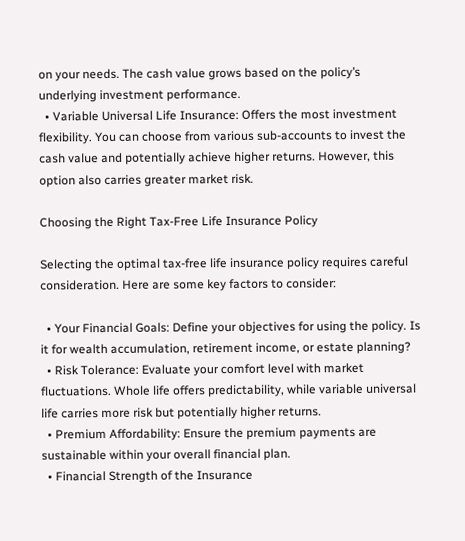on your needs. The cash value grows based on the policy’s underlying investment performance.
  • Variable Universal Life Insurance: Offers the most investment flexibility. You can choose from various sub-accounts to invest the cash value and potentially achieve higher returns. However, this option also carries greater market risk.

Choosing the Right Tax-Free Life Insurance Policy

Selecting the optimal tax-free life insurance policy requires careful consideration. Here are some key factors to consider:

  • Your Financial Goals: Define your objectives for using the policy. Is it for wealth accumulation, retirement income, or estate planning?
  • Risk Tolerance: Evaluate your comfort level with market fluctuations. Whole life offers predictability, while variable universal life carries more risk but potentially higher returns.
  • Premium Affordability: Ensure the premium payments are sustainable within your overall financial plan.
  • Financial Strength of the Insurance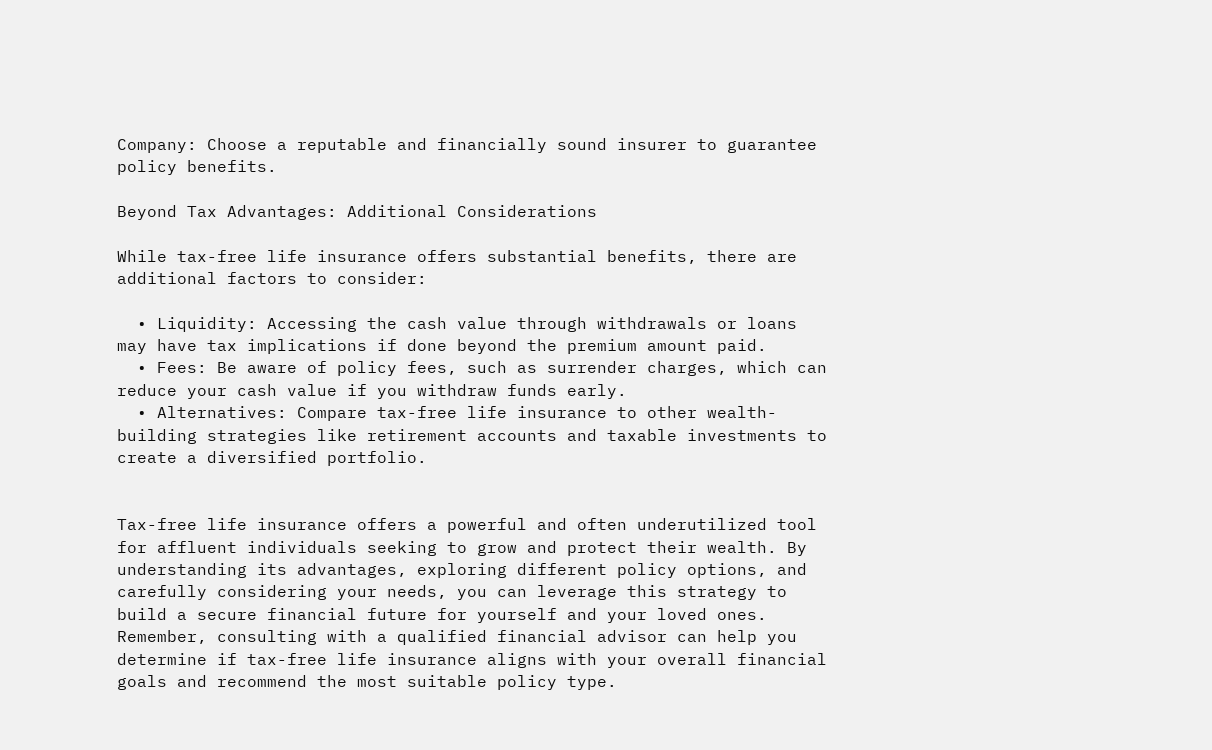Company: Choose a reputable and financially sound insurer to guarantee policy benefits.

Beyond Tax Advantages: Additional Considerations

While tax-free life insurance offers substantial benefits, there are additional factors to consider:

  • Liquidity: Accessing the cash value through withdrawals or loans may have tax implications if done beyond the premium amount paid.
  • Fees: Be aware of policy fees, such as surrender charges, which can reduce your cash value if you withdraw funds early.
  • Alternatives: Compare tax-free life insurance to other wealth-building strategies like retirement accounts and taxable investments to create a diversified portfolio.


Tax-free life insurance offers a powerful and often underutilized tool for affluent individuals seeking to grow and protect their wealth. By understanding its advantages, exploring different policy options, and carefully considering your needs, you can leverage this strategy to build a secure financial future for yourself and your loved ones. Remember, consulting with a qualified financial advisor can help you determine if tax-free life insurance aligns with your overall financial goals and recommend the most suitable policy type.